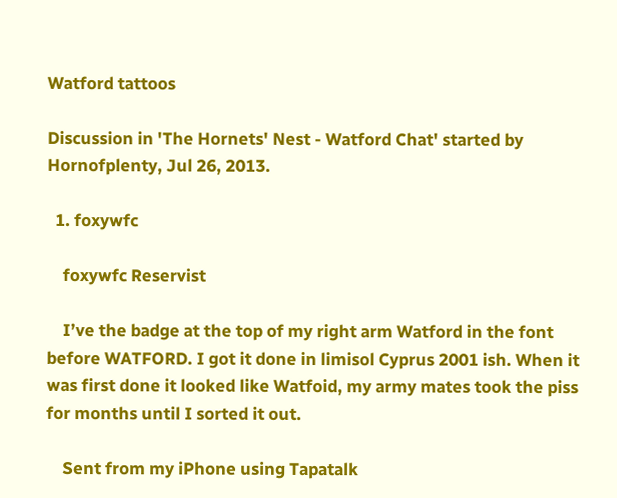Watford tattoos

Discussion in 'The Hornets' Nest - Watford Chat' started by Hornofplenty, Jul 26, 2013.

  1. foxywfc

    foxywfc Reservist

    I’ve the badge at the top of my right arm Watford in the font before WATFORD. I got it done in limisol Cyprus 2001 ish. When it was first done it looked like Watfoid, my army mates took the piss for months until I sorted it out.

    Sent from my iPhone using Tapatalk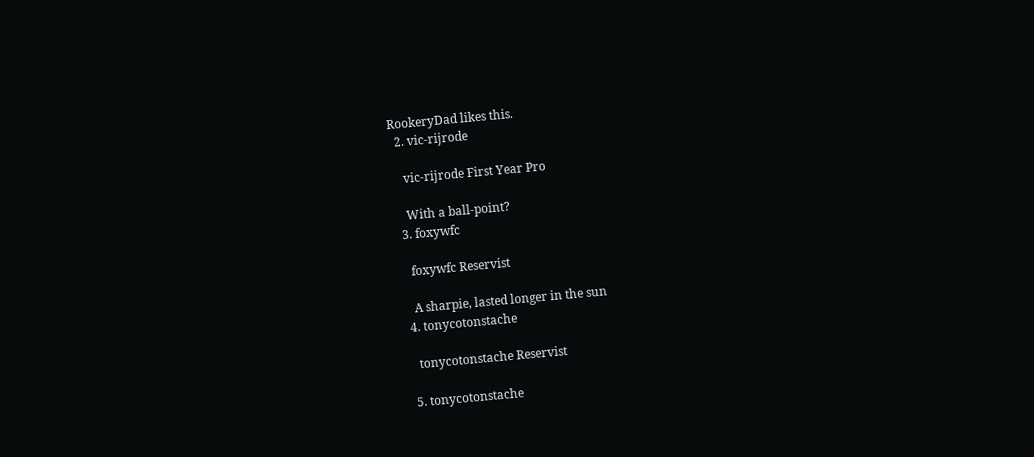RookeryDad likes this.
  2. vic-rijrode

    vic-rijrode First Year Pro

    With a ball-point?
  3. foxywfc

    foxywfc Reservist

    A sharpie, lasted longer in the sun
  4. tonycotonstache

    tonycotonstache Reservist

  5. tonycotonstache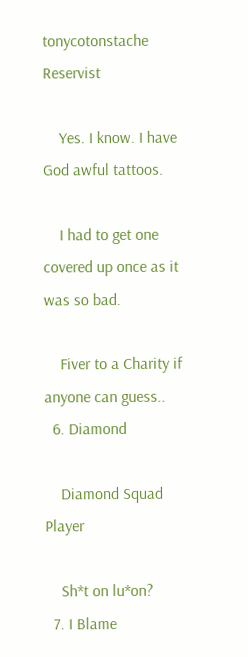tonycotonstache Reservist

    Yes. I know. I have God awful tattoos.

    I had to get one covered up once as it was so bad.

    Fiver to a Charity if anyone can guess..
  6. Diamond

    Diamond Squad Player

    Sh*t on lu*on?
  7. I Blame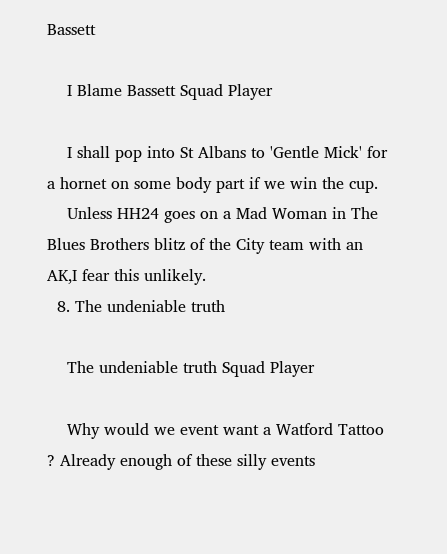Bassett

    I Blame Bassett Squad Player

    I shall pop into St Albans to 'Gentle Mick' for a hornet on some body part if we win the cup.
    Unless HH24 goes on a Mad Woman in The Blues Brothers blitz of the City team with an AK,I fear this unlikely.
  8. The undeniable truth

    The undeniable truth Squad Player

    Why would we event want a Watford Tattoo ? Already enough of these silly events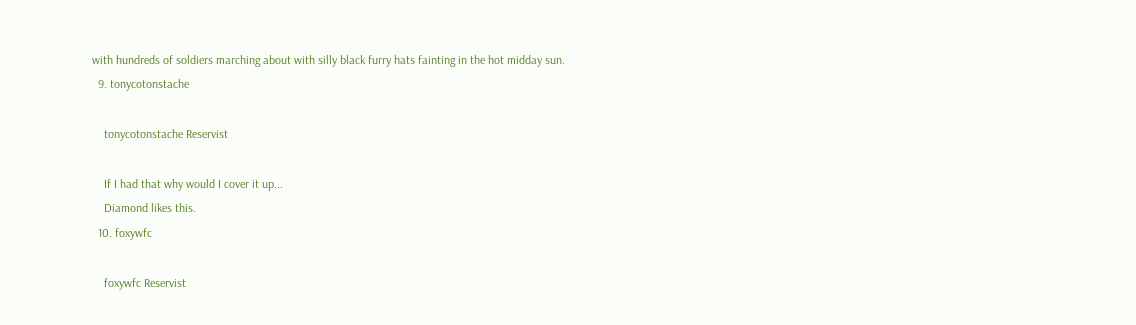with hundreds of soldiers marching about with silly black furry hats fainting in the hot midday sun.
  9. tonycotonstache

    tonycotonstache Reservist

    If I had that why would I cover it up...
    Diamond likes this.
  10. foxywfc

    foxywfc Reservist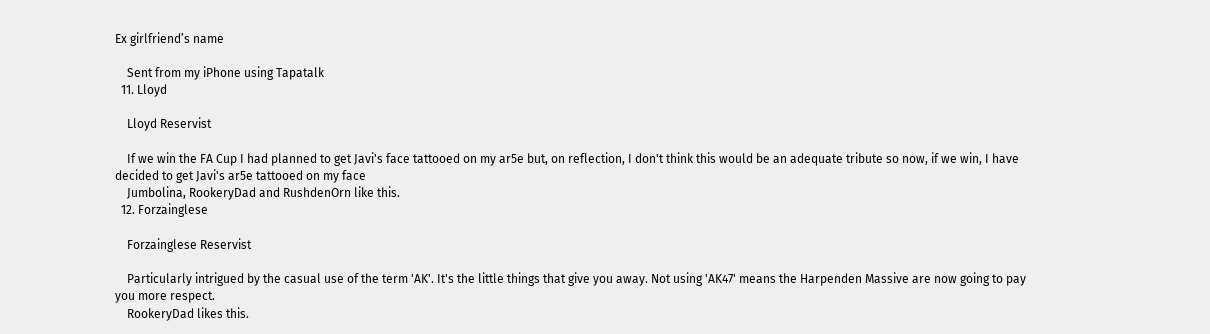Ex girlfriend’s name

    Sent from my iPhone using Tapatalk
  11. Lloyd

    Lloyd Reservist

    If we win the FA Cup I had planned to get Javi's face tattooed on my ar5e but, on reflection, I don't think this would be an adequate tribute so now, if we win, I have decided to get Javi's ar5e tattooed on my face
    Jumbolina, RookeryDad and RushdenOrn like this.
  12. Forzainglese

    Forzainglese Reservist

    Particularly intrigued by the casual use of the term 'AK'. It's the little things that give you away. Not using 'AK47' means the Harpenden Massive are now going to pay you more respect.
    RookeryDad likes this.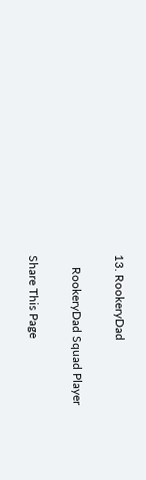13. RookeryDad

    RookeryDad Squad Player

Share This Page